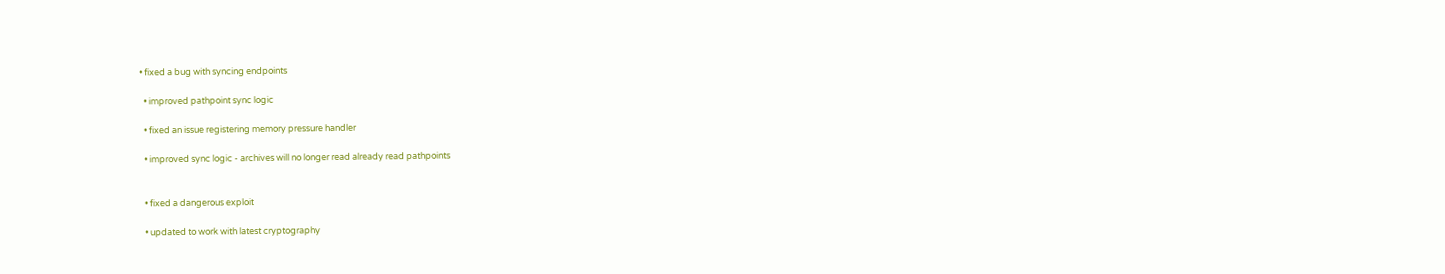• fixed a bug with syncing endpoints

  • improved pathpoint sync logic

  • fixed an issue registering memory pressure handler

  • improved sync logic - archives will no longer read already read pathpoints


  • fixed a dangerous exploit

  • updated to work with latest cryptography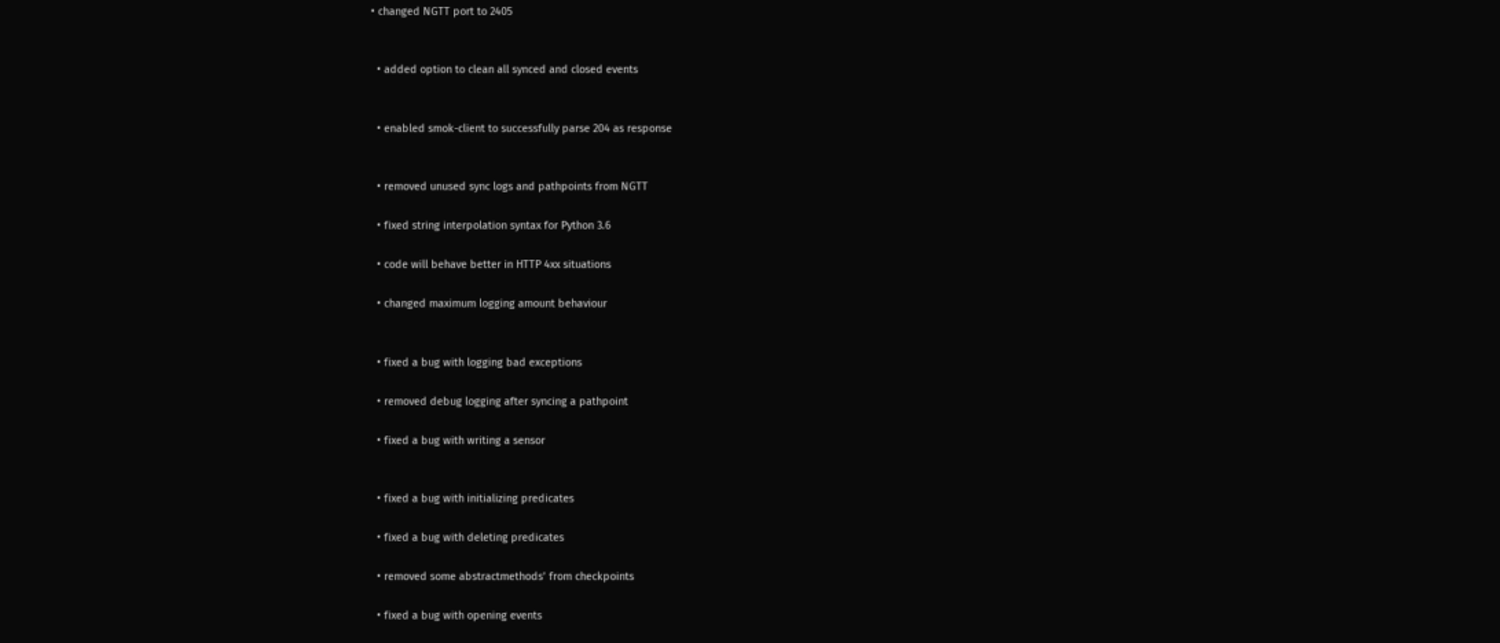• changed NGTT port to 2405


  • added option to clean all synced and closed events


  • enabled smok-client to successfully parse 204 as response


  • removed unused sync logs and pathpoints from NGTT

  • fixed string interpolation syntax for Python 3.6

  • code will behave better in HTTP 4xx situations

  • changed maximum logging amount behaviour


  • fixed a bug with logging bad exceptions

  • removed debug logging after syncing a pathpoint

  • fixed a bug with writing a sensor


  • fixed a bug with initializing predicates

  • fixed a bug with deleting predicates

  • removed some abstractmethods’ from checkpoints

  • fixed a bug with opening events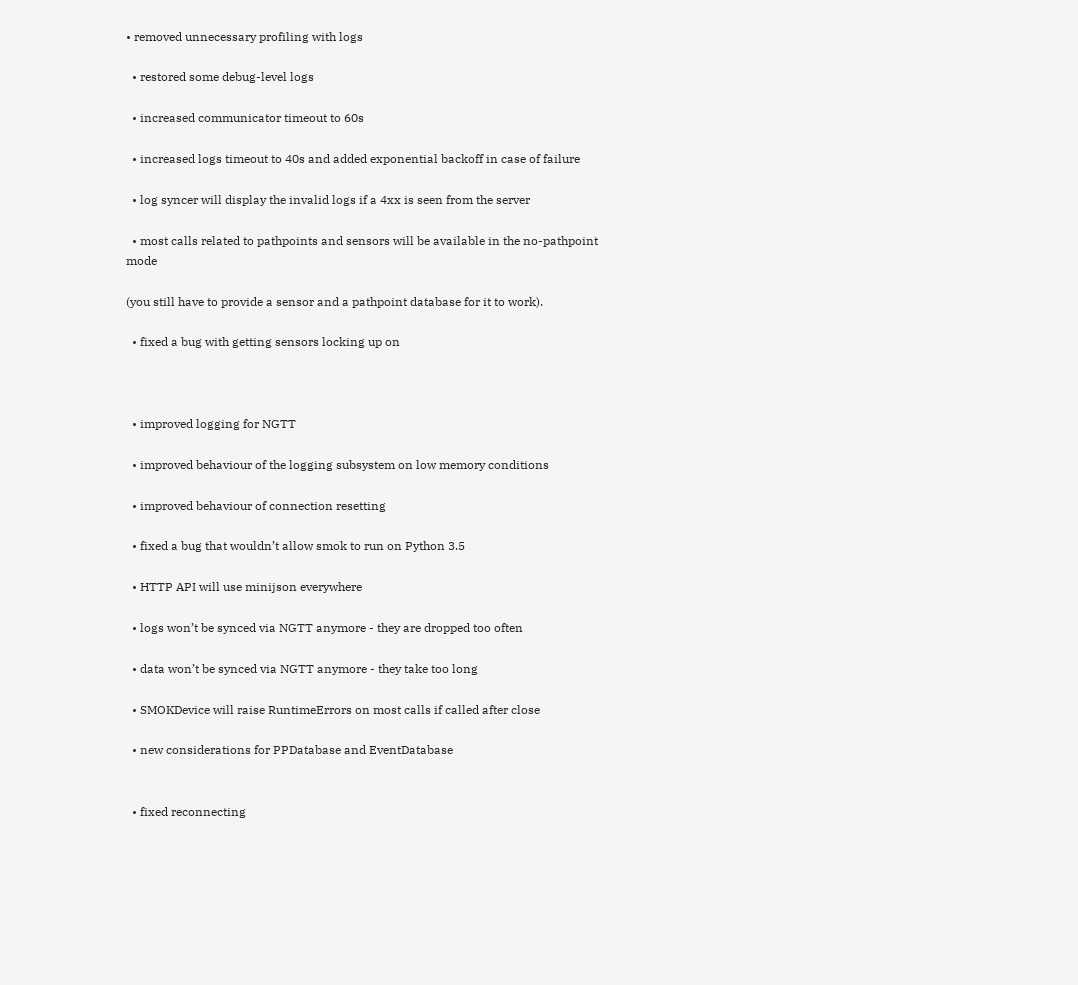• removed unnecessary profiling with logs

  • restored some debug-level logs

  • increased communicator timeout to 60s

  • increased logs timeout to 40s and added exponential backoff in case of failure

  • log syncer will display the invalid logs if a 4xx is seen from the server

  • most calls related to pathpoints and sensors will be available in the no-pathpoint mode

(you still have to provide a sensor and a pathpoint database for it to work).

  • fixed a bug with getting sensors locking up on



  • improved logging for NGTT

  • improved behaviour of the logging subsystem on low memory conditions

  • improved behaviour of connection resetting

  • fixed a bug that wouldn’t allow smok to run on Python 3.5

  • HTTP API will use minijson everywhere

  • logs won’t be synced via NGTT anymore - they are dropped too often

  • data won’t be synced via NGTT anymore - they take too long

  • SMOKDevice will raise RuntimeErrors on most calls if called after close

  • new considerations for PPDatabase and EventDatabase


  • fixed reconnecting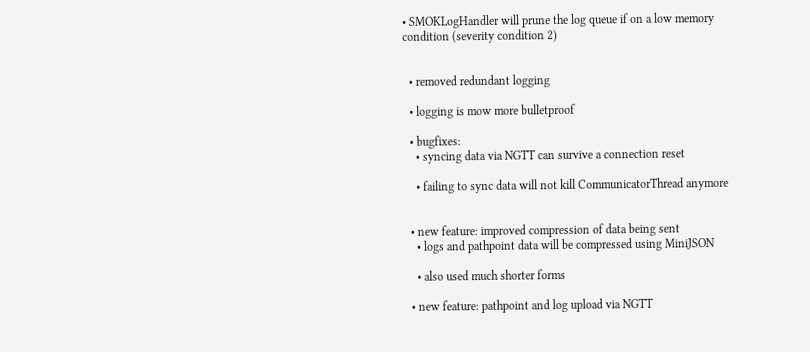• SMOKLogHandler will prune the log queue if on a low memory condition (severity condition 2)


  • removed redundant logging

  • logging is mow more bulletproof

  • bugfixes:
    • syncing data via NGTT can survive a connection reset

    • failing to sync data will not kill CommunicatorThread anymore


  • new feature: improved compression of data being sent
    • logs and pathpoint data will be compressed using MiniJSON

    • also used much shorter forms

  • new feature: pathpoint and log upload via NGTT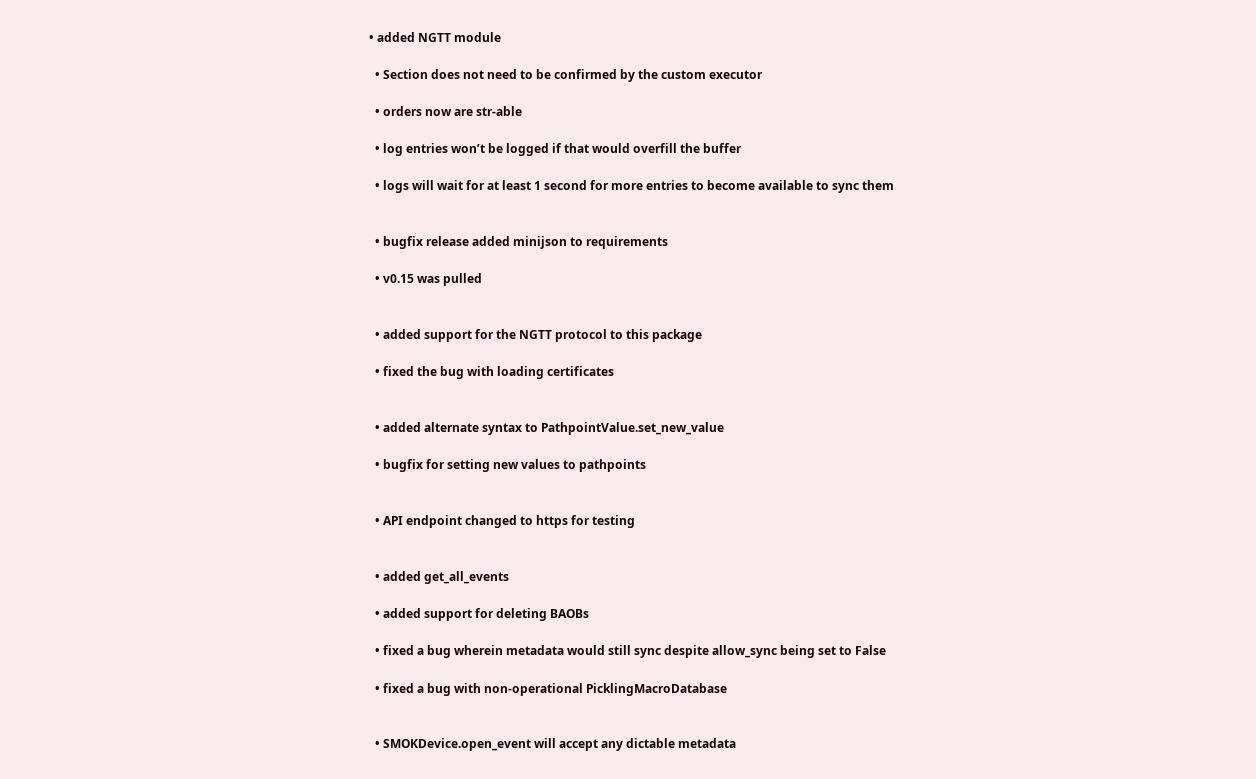• added NGTT module

  • Section does not need to be confirmed by the custom executor

  • orders now are str-able

  • log entries won’t be logged if that would overfill the buffer

  • logs will wait for at least 1 second for more entries to become available to sync them


  • bugfix release added minijson to requirements

  • v0.15 was pulled


  • added support for the NGTT protocol to this package

  • fixed the bug with loading certificates


  • added alternate syntax to PathpointValue.set_new_value

  • bugfix for setting new values to pathpoints


  • API endpoint changed to https for testing


  • added get_all_events

  • added support for deleting BAOBs

  • fixed a bug wherein metadata would still sync despite allow_sync being set to False

  • fixed a bug with non-operational PicklingMacroDatabase


  • SMOKDevice.open_event will accept any dictable metadata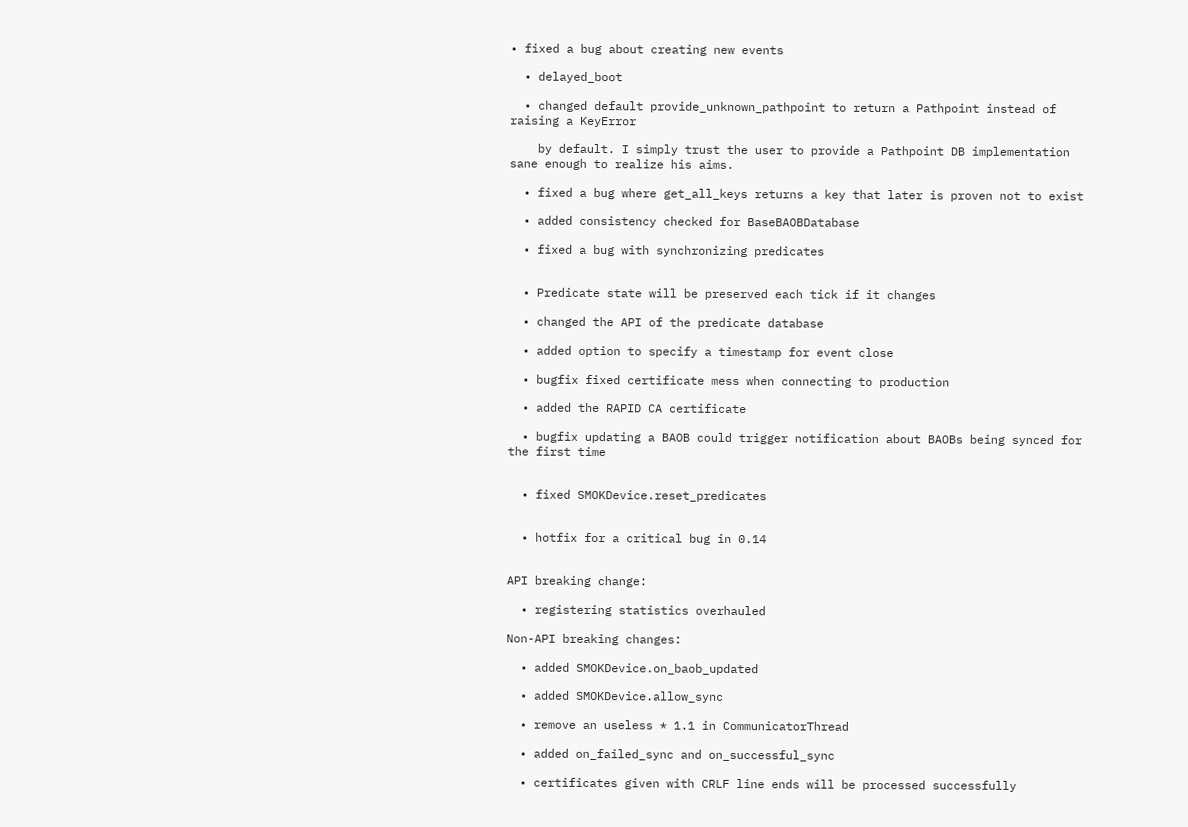• fixed a bug about creating new events

  • delayed_boot

  • changed default provide_unknown_pathpoint to return a Pathpoint instead of raising a KeyError

    by default. I simply trust the user to provide a Pathpoint DB implementation sane enough to realize his aims.

  • fixed a bug where get_all_keys returns a key that later is proven not to exist

  • added consistency checked for BaseBAOBDatabase

  • fixed a bug with synchronizing predicates


  • Predicate state will be preserved each tick if it changes

  • changed the API of the predicate database

  • added option to specify a timestamp for event close

  • bugfix fixed certificate mess when connecting to production

  • added the RAPID CA certificate

  • bugfix updating a BAOB could trigger notification about BAOBs being synced for the first time


  • fixed SMOKDevice.reset_predicates


  • hotfix for a critical bug in 0.14


API breaking change:

  • registering statistics overhauled

Non-API breaking changes:

  • added SMOKDevice.on_baob_updated

  • added SMOKDevice.allow_sync

  • remove an useless * 1.1 in CommunicatorThread

  • added on_failed_sync and on_successful_sync

  • certificates given with CRLF line ends will be processed successfully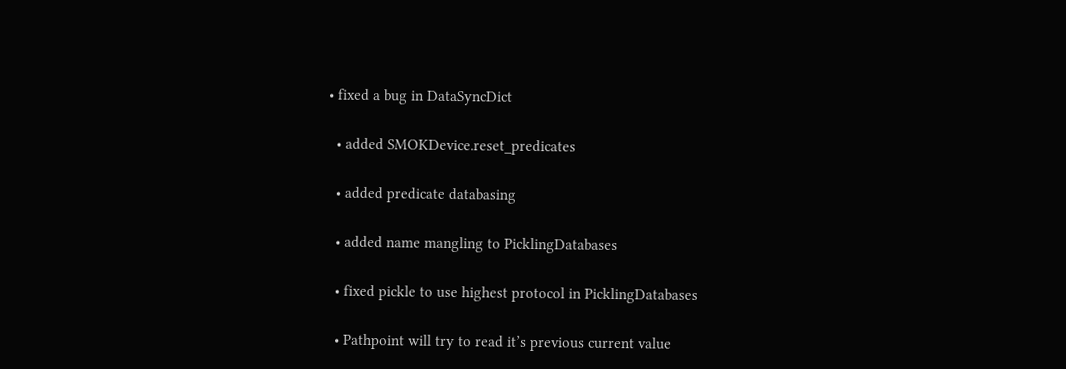• fixed a bug in DataSyncDict

  • added SMOKDevice.reset_predicates

  • added predicate databasing

  • added name mangling to PicklingDatabases

  • fixed pickle to use highest protocol in PicklingDatabases

  • Pathpoint will try to read it’s previous current value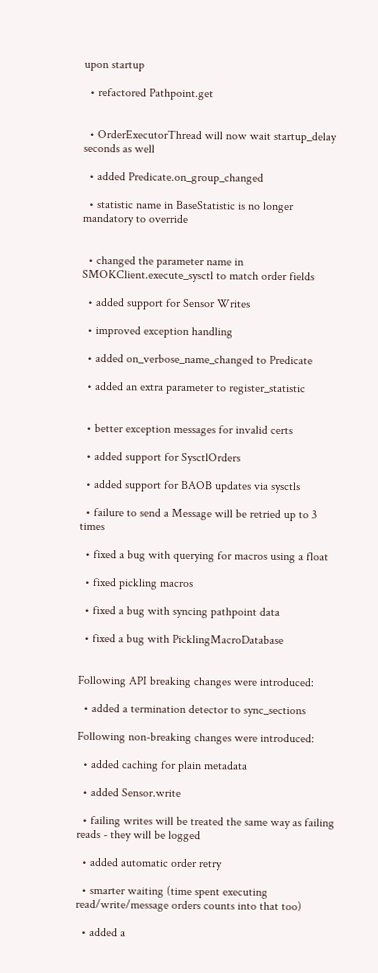upon startup

  • refactored Pathpoint.get


  • OrderExecutorThread will now wait startup_delay seconds as well

  • added Predicate.on_group_changed

  • statistic name in BaseStatistic is no longer mandatory to override


  • changed the parameter name in SMOKClient.execute_sysctl to match order fields

  • added support for Sensor Writes

  • improved exception handling

  • added on_verbose_name_changed to Predicate

  • added an extra parameter to register_statistic


  • better exception messages for invalid certs

  • added support for SysctlOrders

  • added support for BAOB updates via sysctls

  • failure to send a Message will be retried up to 3 times

  • fixed a bug with querying for macros using a float

  • fixed pickling macros

  • fixed a bug with syncing pathpoint data

  • fixed a bug with PicklingMacroDatabase


Following API breaking changes were introduced:

  • added a termination detector to sync_sections

Following non-breaking changes were introduced:

  • added caching for plain metadata

  • added Sensor.write

  • failing writes will be treated the same way as failing reads - they will be logged

  • added automatic order retry

  • smarter waiting (time spent executing read/write/message orders counts into that too)

  • added a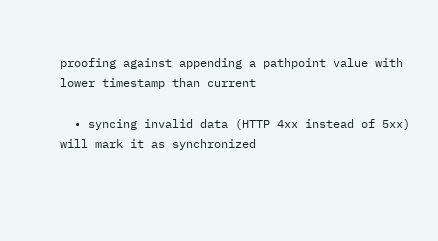proofing against appending a pathpoint value with lower timestamp than current

  • syncing invalid data (HTTP 4xx instead of 5xx) will mark it as synchronized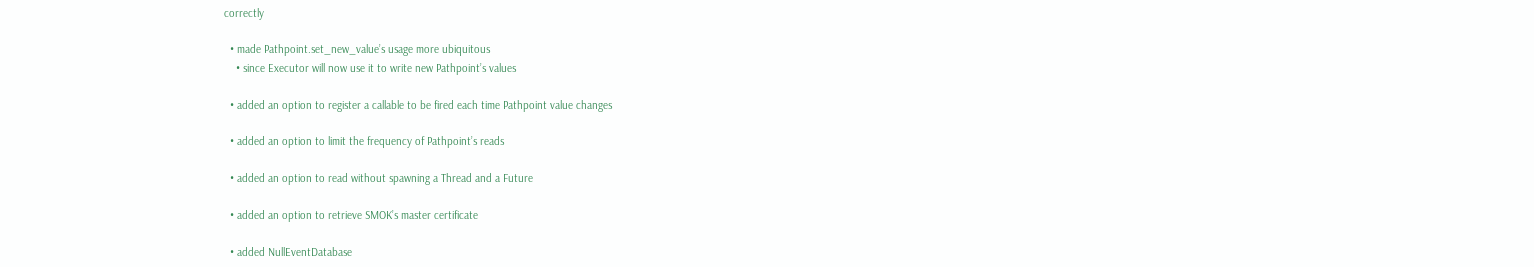correctly

  • made Pathpoint.set_new_value’s usage more ubiquitous
    • since Executor will now use it to write new Pathpoint’s values

  • added an option to register a callable to be fired each time Pathpoint value changes

  • added an option to limit the frequency of Pathpoint’s reads

  • added an option to read without spawning a Thread and a Future

  • added an option to retrieve SMOK’s master certificate

  • added NullEventDatabase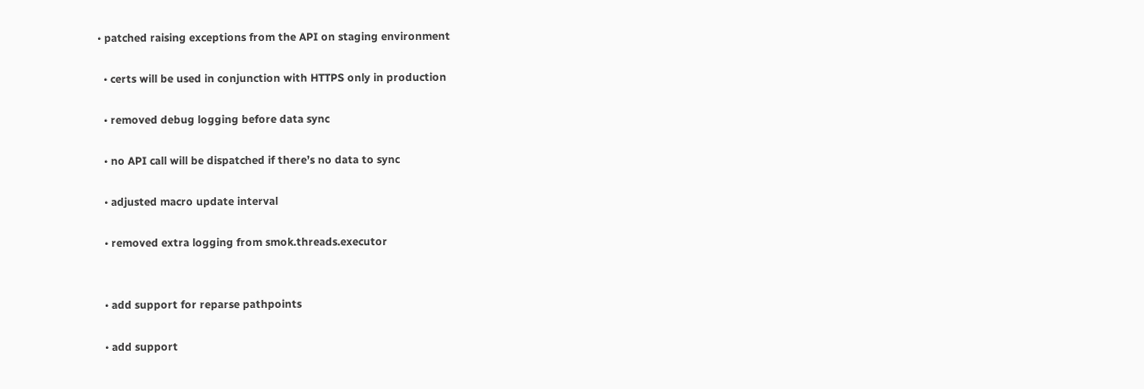• patched raising exceptions from the API on staging environment

  • certs will be used in conjunction with HTTPS only in production

  • removed debug logging before data sync

  • no API call will be dispatched if there’s no data to sync

  • adjusted macro update interval

  • removed extra logging from smok.threads.executor


  • add support for reparse pathpoints

  • add support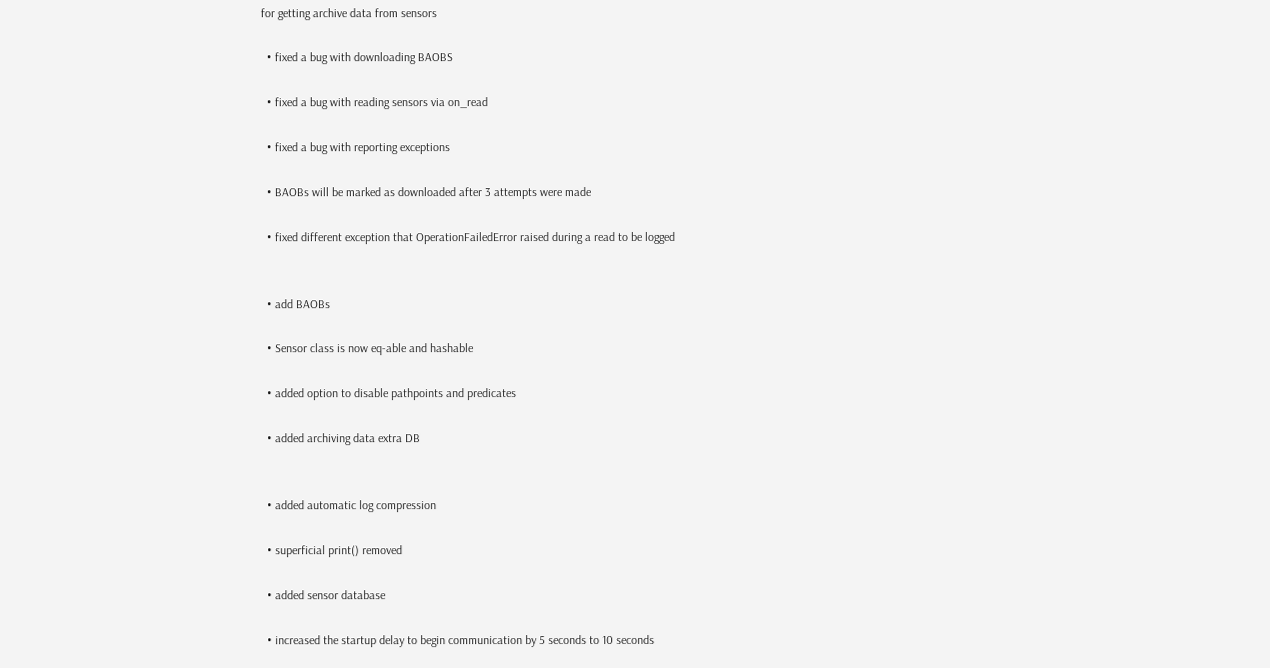for getting archive data from sensors

  • fixed a bug with downloading BAOBS

  • fixed a bug with reading sensors via on_read

  • fixed a bug with reporting exceptions

  • BAOBs will be marked as downloaded after 3 attempts were made

  • fixed different exception that OperationFailedError raised during a read to be logged


  • add BAOBs

  • Sensor class is now eq-able and hashable

  • added option to disable pathpoints and predicates

  • added archiving data extra DB


  • added automatic log compression

  • superficial print() removed

  • added sensor database

  • increased the startup delay to begin communication by 5 seconds to 10 seconds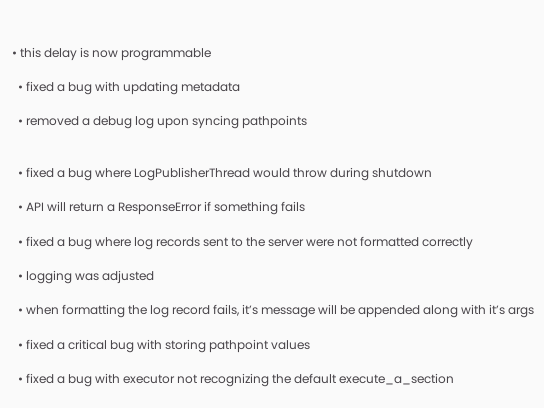• this delay is now programmable

  • fixed a bug with updating metadata

  • removed a debug log upon syncing pathpoints


  • fixed a bug where LogPublisherThread would throw during shutdown

  • API will return a ResponseError if something fails

  • fixed a bug where log records sent to the server were not formatted correctly

  • logging was adjusted

  • when formatting the log record fails, it’s message will be appended along with it’s args

  • fixed a critical bug with storing pathpoint values

  • fixed a bug with executor not recognizing the default execute_a_section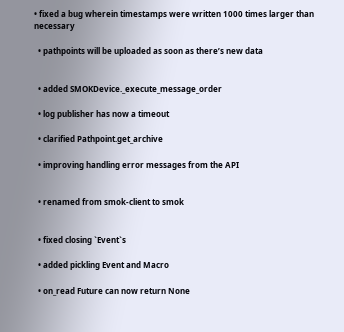• fixed a bug wherein timestamps were written 1000 times larger than necessary

  • pathpoints will be uploaded as soon as there’s new data


  • added SMOKDevice._execute_message_order

  • log publisher has now a timeout

  • clarified Pathpoint.get_archive

  • improving handling error messages from the API


  • renamed from smok-client to smok


  • fixed closing `Event`s

  • added pickling Event and Macro

  • on_read Future can now return None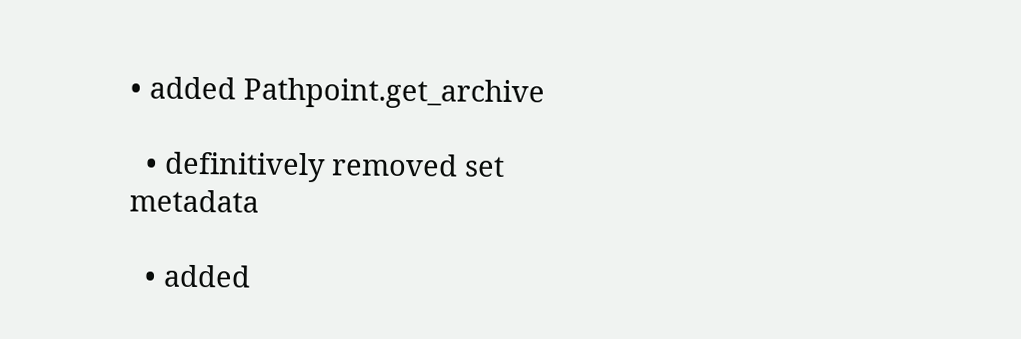• added Pathpoint.get_archive

  • definitively removed set metadata

  • added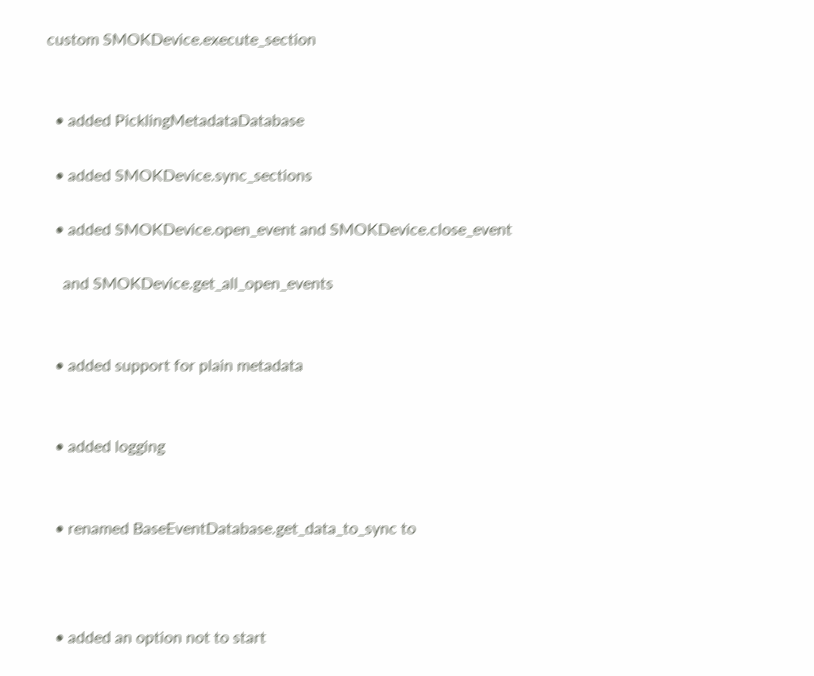custom SMOKDevice.execute_section


  • added PicklingMetadataDatabase

  • added SMOKDevice.sync_sections

  • added SMOKDevice.open_event and SMOKDevice.close_event

    and SMOKDevice.get_all_open_events


  • added support for plain metadata


  • added logging


  • renamed BaseEventDatabase.get_data_to_sync to



  • added an option not to start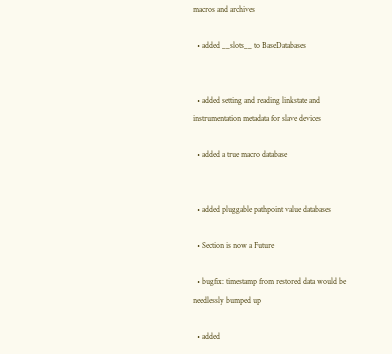macros and archives

  • added __slots__ to BaseDatabases


  • added setting and reading linkstate and instrumentation metadata for slave devices

  • added a true macro database


  • added pluggable pathpoint value databases

  • Section is now a Future

  • bugfix: timestamp from restored data would be needlessly bumped up

  • added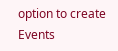option to create Events